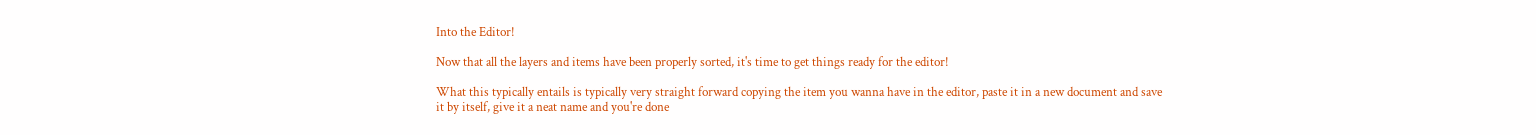Into the Editor!

Now that all the layers and items have been properly sorted, it's time to get things ready for the editor!

What this typically entails is typically very straight forward copying the item you wanna have in the editor, paste it in a new document and save it by itself, give it a neat name and you're done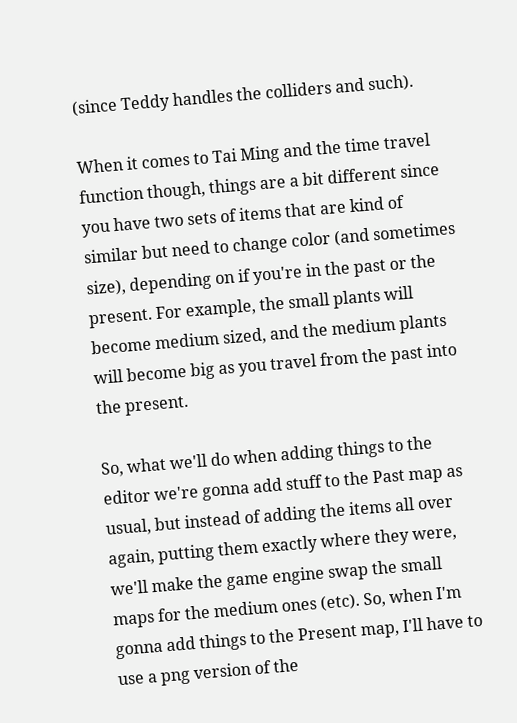(since Teddy handles the colliders and such).

When it comes to Tai Ming and the time travel function though, things are a bit different since you have two sets of items that are kind of similar but need to change color (and sometimes size), depending on if you're in the past or the present. For example, the small plants will become medium sized, and the medium plants will become big as you travel from the past into the present.

So, what we'll do when adding things to the editor we're gonna add stuff to the Past map as usual, but instead of adding the items all over again, putting them exactly where they were, we'll make the game engine swap the small maps for the medium ones (etc). So, when I'm gonna add things to the Present map, I'll have to use a png version of the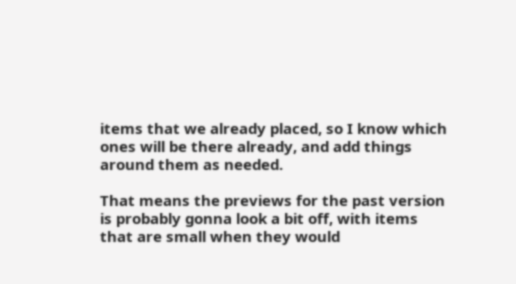items that we already placed, so I know which ones will be there already, and add things around them as needed.

That means the previews for the past version is probably gonna look a bit off, with items that are small when they would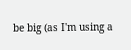be big (as I'm using a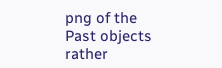png of the Past objects rather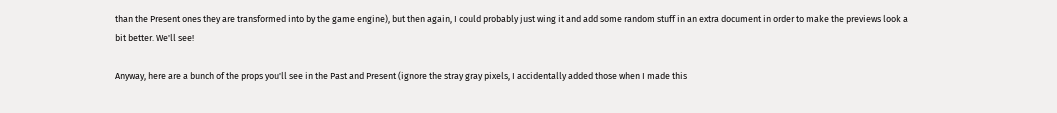than the Present ones they are transformed into by the game engine), but then again, I could probably just wing it and add some random stuff in an extra document in order to make the previews look a bit better. We'll see!

Anyway, here are a bunch of the props you'll see in the Past and Present (ignore the stray gray pixels, I accidentally added those when I made this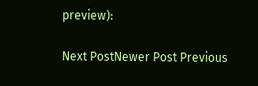preview):

Next PostNewer Post Previous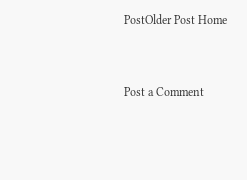PostOlder Post Home


Post a Comment